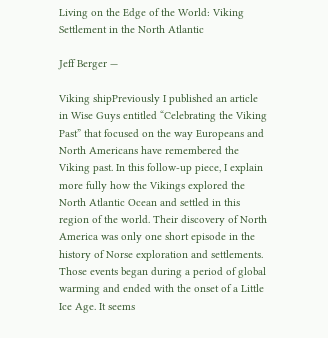Living on the Edge of the World: Viking Settlement in the North Atlantic

Jeff Berger —

Viking shipPreviously I published an article in Wise Guys entitled “Celebrating the Viking Past” that focused on the way Europeans and North Americans have remembered the Viking past. In this follow-up piece, I explain more fully how the Vikings explored the North Atlantic Ocean and settled in this region of the world. Their discovery of North America was only one short episode in the history of Norse exploration and settlements. Those events began during a period of global warming and ended with the onset of a Little Ice Age. It seems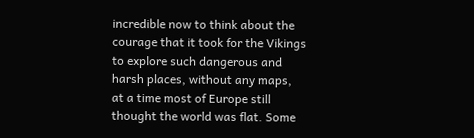incredible now to think about the courage that it took for the Vikings to explore such dangerous and harsh places, without any maps, at a time most of Europe still thought the world was flat. Some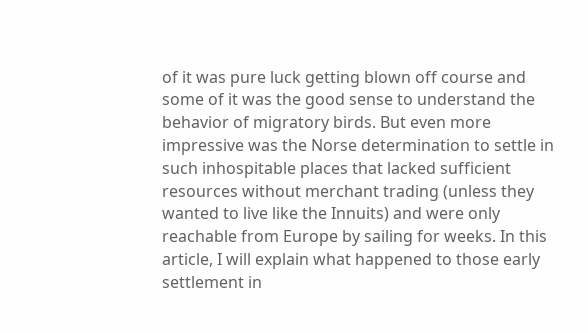of it was pure luck getting blown off course and some of it was the good sense to understand the behavior of migratory birds. But even more impressive was the Norse determination to settle in such inhospitable places that lacked sufficient resources without merchant trading (unless they wanted to live like the Innuits) and were only reachable from Europe by sailing for weeks. In this article, I will explain what happened to those early settlement in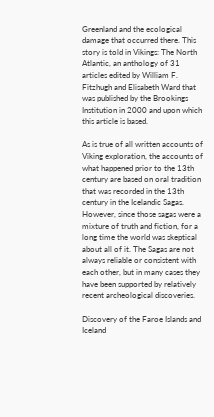Greenland and the ecological damage that occurred there. This story is told in Vikings: The North Atlantic, an anthology of 31 articles edited by William F. Fitzhugh and Elisabeth Ward that was published by the Brookings Institution in 2000 and upon which this article is based.

As is true of all written accounts of Viking exploration, the accounts of what happened prior to the 13th century are based on oral tradition that was recorded in the 13th century in the Icelandic Sagas. However, since those sagas were a mixture of truth and fiction, for a long time the world was skeptical about all of it. The Sagas are not always reliable or consistent with each other, but in many cases they have been supported by relatively recent archeological discoveries.

Discovery of the Faroe Islands and Iceland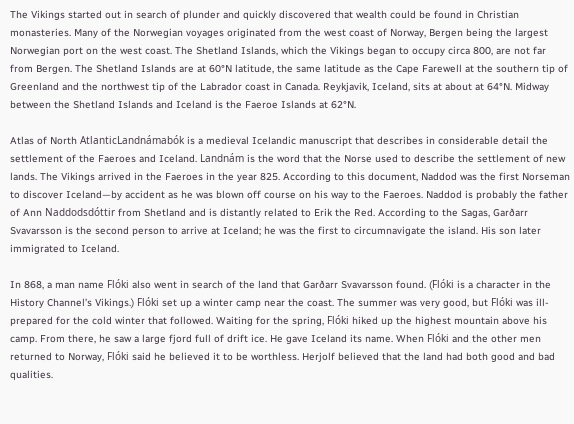The Vikings started out in search of plunder and quickly discovered that wealth could be found in Christian monasteries. Many of the Norwegian voyages originated from the west coast of Norway, Bergen being the largest Norwegian port on the west coast. The Shetland Islands, which the Vikings began to occupy circa 800, are not far from Bergen. The Shetland Islands are at 60°N latitude, the same latitude as the Cape Farewell at the southern tip of Greenland and the northwest tip of the Labrador coast in Canada. Reykjavik, Iceland, sits at about at 64°N. Midway between the Shetland Islands and Iceland is the Faeroe Islands at 62°N.

Atlas of North AtlanticLandnámabók is a medieval Icelandic manuscript that describes in considerable detail the settlement of the Faeroes and Iceland. Landnám is the word that the Norse used to describe the settlement of new lands. The Vikings arrived in the Faeroes in the year 825. According to this document, Naddod was the first Norseman to discover Iceland—by accident as he was blown off course on his way to the Faeroes. Naddod is probably the father of Ann Naddodsdóttir from Shetland and is distantly related to Erik the Red. According to the Sagas, Garðarr Svavarsson is the second person to arrive at Iceland; he was the first to circumnavigate the island. His son later immigrated to Iceland.

In 868, a man name Flóki also went in search of the land that Garðarr Svavarsson found. (Flóki is a character in the History Channel’s Vikings.) Flóki set up a winter camp near the coast. The summer was very good, but Flóki was ill-prepared for the cold winter that followed. Waiting for the spring, Flóki hiked up the highest mountain above his camp. From there, he saw a large fjord full of drift ice. He gave Iceland its name. When Flóki and the other men returned to Norway, Flóki said he believed it to be worthless. Herjolf believed that the land had both good and bad qualities.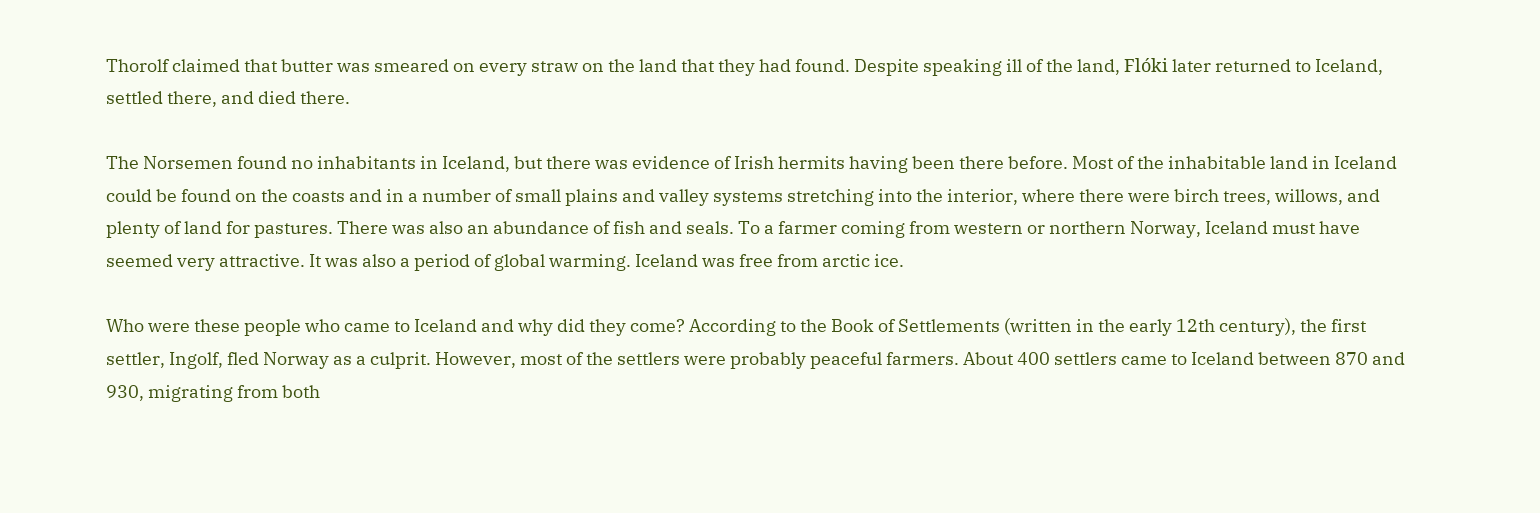Thorolf claimed that butter was smeared on every straw on the land that they had found. Despite speaking ill of the land, Flóki later returned to Iceland, settled there, and died there.

The Norsemen found no inhabitants in Iceland, but there was evidence of Irish hermits having been there before. Most of the inhabitable land in Iceland could be found on the coasts and in a number of small plains and valley systems stretching into the interior, where there were birch trees, willows, and plenty of land for pastures. There was also an abundance of fish and seals. To a farmer coming from western or northern Norway, Iceland must have seemed very attractive. It was also a period of global warming. Iceland was free from arctic ice.

Who were these people who came to Iceland and why did they come? According to the Book of Settlements (written in the early 12th century), the first settler, Ingolf, fled Norway as a culprit. However, most of the settlers were probably peaceful farmers. About 400 settlers came to Iceland between 870 and 930, migrating from both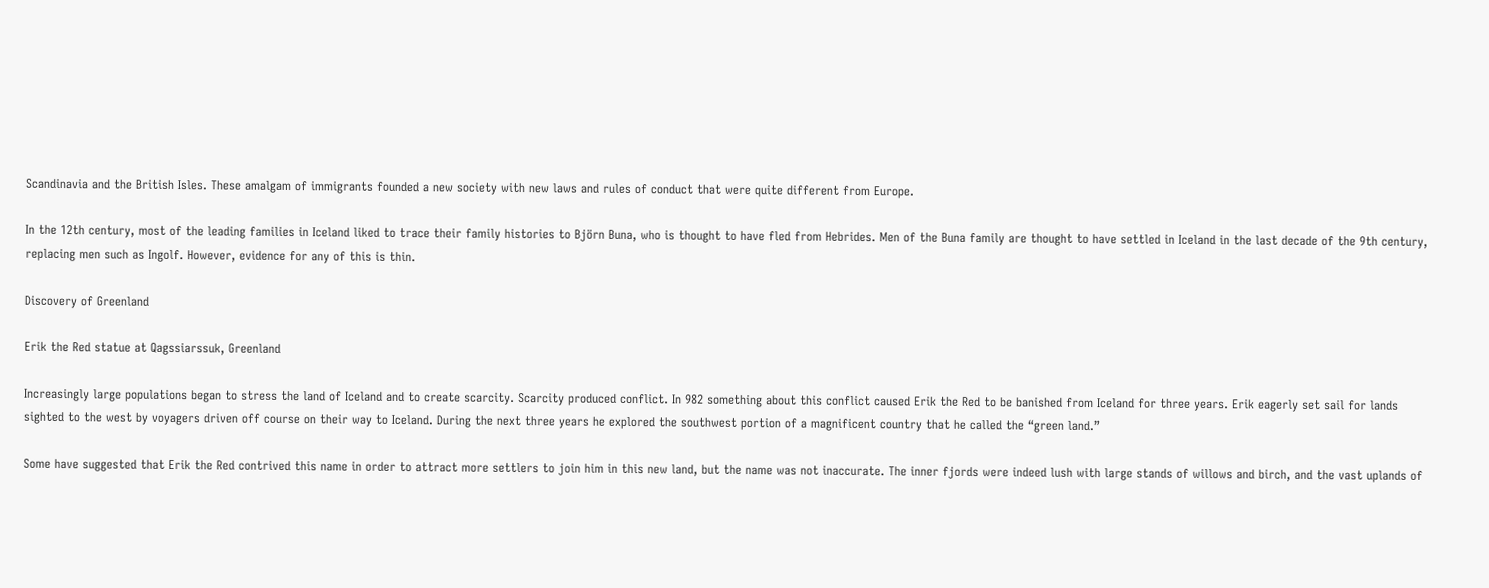Scandinavia and the British Isles. These amalgam of immigrants founded a new society with new laws and rules of conduct that were quite different from Europe.

In the 12th century, most of the leading families in Iceland liked to trace their family histories to Björn Buna, who is thought to have fled from Hebrides. Men of the Buna family are thought to have settled in Iceland in the last decade of the 9th century, replacing men such as Ingolf. However, evidence for any of this is thin.

Discovery of Greenland

Erik the Red statue at Qagssiarssuk, Greenland

Increasingly large populations began to stress the land of Iceland and to create scarcity. Scarcity produced conflict. In 982 something about this conflict caused Erik the Red to be banished from Iceland for three years. Erik eagerly set sail for lands sighted to the west by voyagers driven off course on their way to Iceland. During the next three years he explored the southwest portion of a magnificent country that he called the “green land.”

Some have suggested that Erik the Red contrived this name in order to attract more settlers to join him in this new land, but the name was not inaccurate. The inner fjords were indeed lush with large stands of willows and birch, and the vast uplands of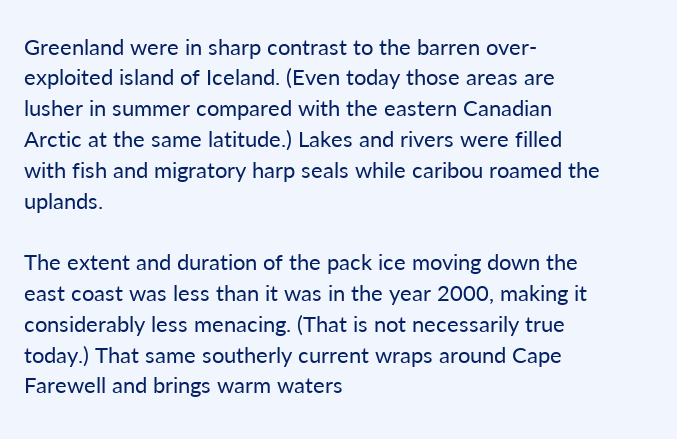Greenland were in sharp contrast to the barren over-exploited island of Iceland. (Even today those areas are lusher in summer compared with the eastern Canadian Arctic at the same latitude.) Lakes and rivers were filled with fish and migratory harp seals while caribou roamed the uplands.

The extent and duration of the pack ice moving down the east coast was less than it was in the year 2000, making it considerably less menacing. (That is not necessarily true today.) That same southerly current wraps around Cape Farewell and brings warm waters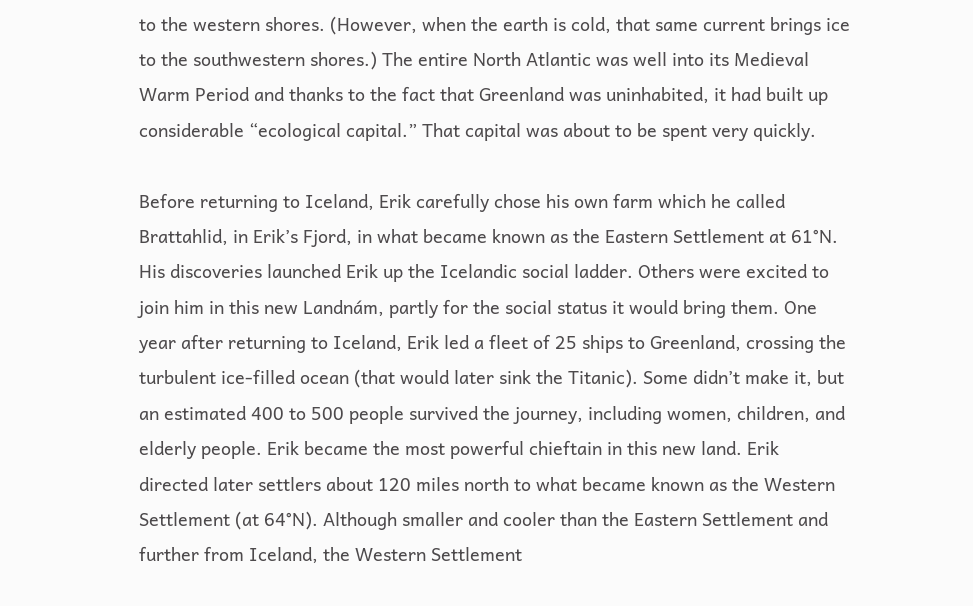to the western shores. (However, when the earth is cold, that same current brings ice to the southwestern shores.) The entire North Atlantic was well into its Medieval Warm Period and thanks to the fact that Greenland was uninhabited, it had built up considerable “ecological capital.” That capital was about to be spent very quickly.

Before returning to Iceland, Erik carefully chose his own farm which he called Brattahlid, in Erik’s Fjord, in what became known as the Eastern Settlement at 61°N. His discoveries launched Erik up the Icelandic social ladder. Others were excited to join him in this new Landnám, partly for the social status it would bring them. One year after returning to Iceland, Erik led a fleet of 25 ships to Greenland, crossing the turbulent ice-filled ocean (that would later sink the Titanic). Some didn’t make it, but an estimated 400 to 500 people survived the journey, including women, children, and elderly people. Erik became the most powerful chieftain in this new land. Erik directed later settlers about 120 miles north to what became known as the Western Settlement (at 64°N). Although smaller and cooler than the Eastern Settlement and further from Iceland, the Western Settlement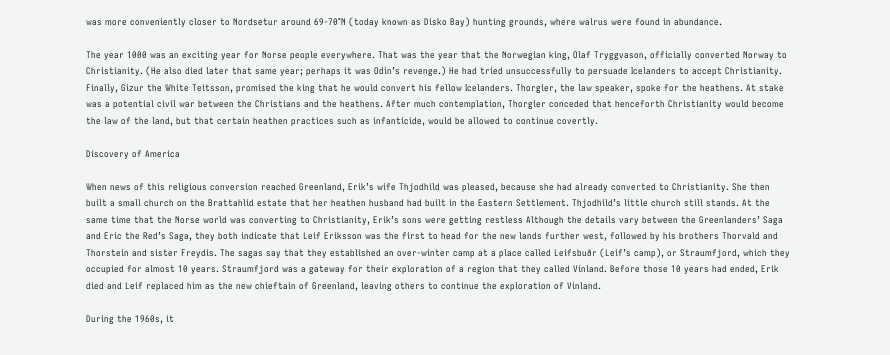was more conveniently closer to Nordsetur around 69-70°N (today known as Disko Bay) hunting grounds, where walrus were found in abundance.

The year 1000 was an exciting year for Norse people everywhere. That was the year that the Norwegian king, Olaf Tryggvason, officially converted Norway to Christianity. (He also died later that same year; perhaps it was Odin’s revenge.) He had tried unsuccessfully to persuade Icelanders to accept Christianity. Finally, Gizur the White Teitsson, promised the king that he would convert his fellow Icelanders. Thorgier, the law speaker, spoke for the heathens. At stake was a potential civil war between the Christians and the heathens. After much contemplation, Thorgier conceded that henceforth Christianity would become the law of the land, but that certain heathen practices such as infanticide, would be allowed to continue covertly.

Discovery of America

When news of this religious conversion reached Greenland, Erik’s wife Thjodhild was pleased, because she had already converted to Christianity. She then built a small church on the Brattahlid estate that her heathen husband had built in the Eastern Settlement. Thjodhild’s little church still stands. At the same time that the Norse world was converting to Christianity, Erik’s sons were getting restless Although the details vary between the Greenlanders’ Saga and Eric the Red’s Saga, they both indicate that Leif Eriksson was the first to head for the new lands further west, followed by his brothers Thorvald and Thorstein and sister Freydis. The sagas say that they established an over-winter camp at a place called Leifsbuðr (Leif’s camp), or Straumfjord, which they occupied for almost 10 years. Straumfjord was a gateway for their exploration of a region that they called Vinland. Before those 10 years had ended, Erik died and Leif replaced him as the new chieftain of Greenland, leaving others to continue the exploration of Vinland.

During the 1960s, it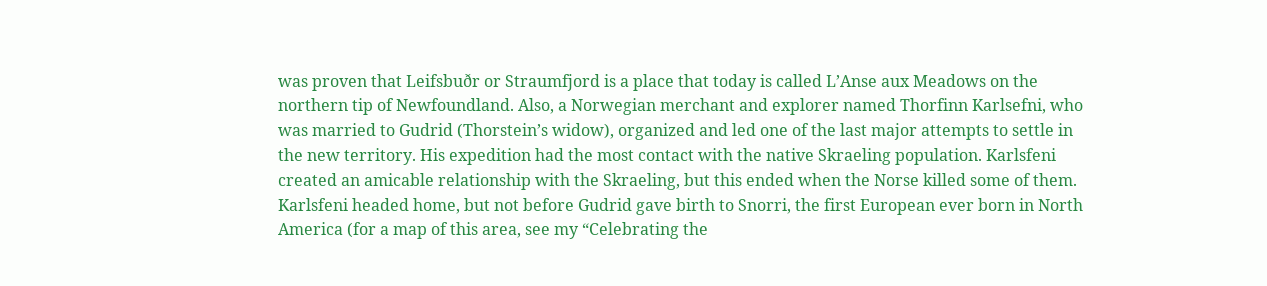was proven that Leifsbuðr or Straumfjord is a place that today is called L’Anse aux Meadows on the northern tip of Newfoundland. Also, a Norwegian merchant and explorer named Thorfinn Karlsefni, who was married to Gudrid (Thorstein’s widow), organized and led one of the last major attempts to settle in the new territory. His expedition had the most contact with the native Skraeling population. Karlsfeni created an amicable relationship with the Skraeling, but this ended when the Norse killed some of them. Karlsfeni headed home, but not before Gudrid gave birth to Snorri, the first European ever born in North America (for a map of this area, see my “Celebrating the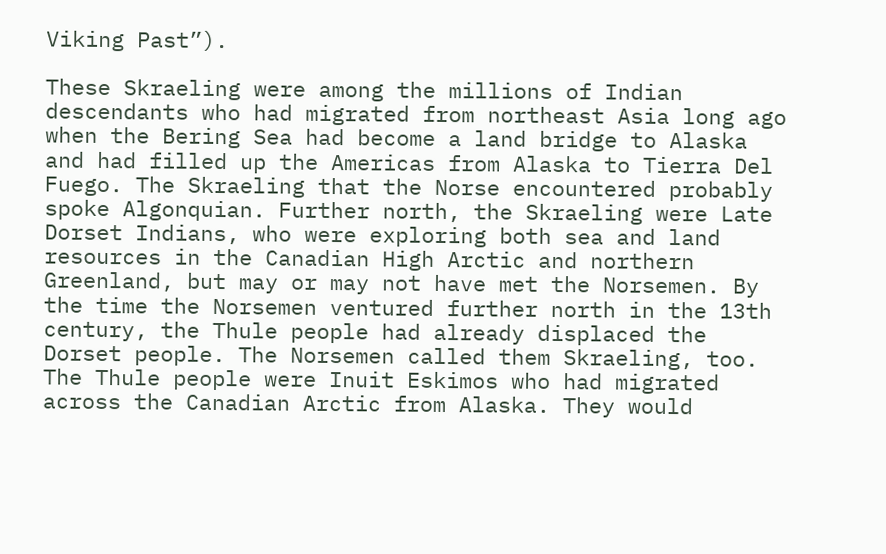Viking Past”).

These Skraeling were among the millions of Indian descendants who had migrated from northeast Asia long ago when the Bering Sea had become a land bridge to Alaska and had filled up the Americas from Alaska to Tierra Del Fuego. The Skraeling that the Norse encountered probably spoke Algonquian. Further north, the Skraeling were Late Dorset Indians, who were exploring both sea and land resources in the Canadian High Arctic and northern Greenland, but may or may not have met the Norsemen. By the time the Norsemen ventured further north in the 13th century, the Thule people had already displaced the Dorset people. The Norsemen called them Skraeling, too. The Thule people were Inuit Eskimos who had migrated across the Canadian Arctic from Alaska. They would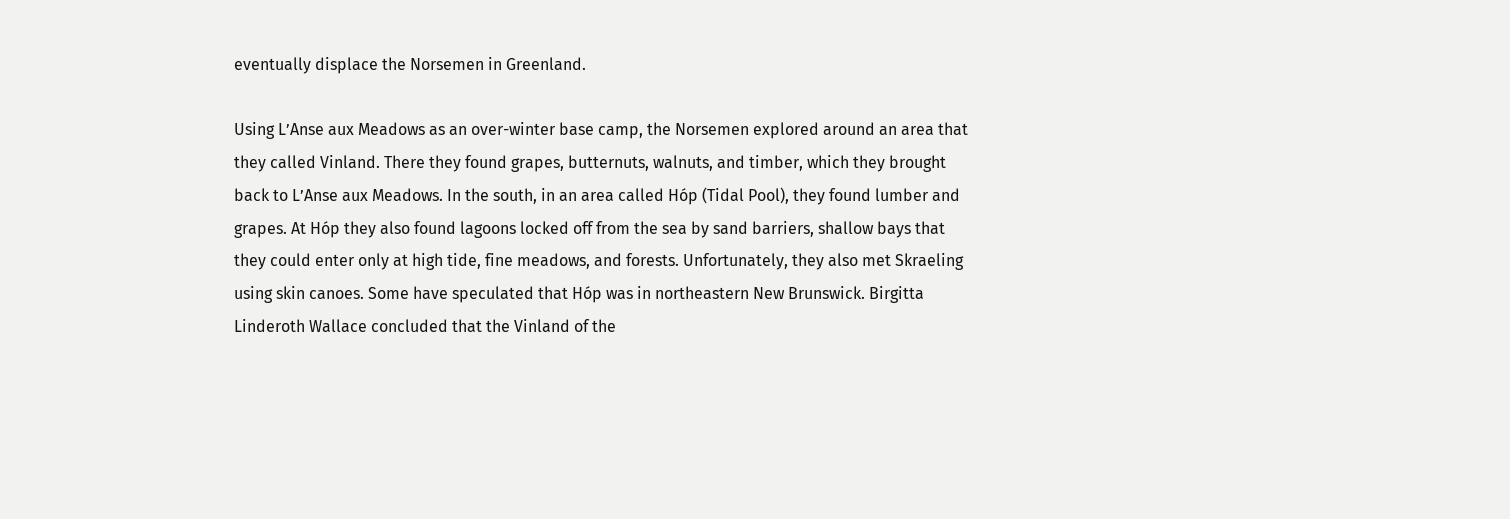eventually displace the Norsemen in Greenland.

Using L’Anse aux Meadows as an over-winter base camp, the Norsemen explored around an area that they called Vinland. There they found grapes, butternuts, walnuts, and timber, which they brought back to L’Anse aux Meadows. In the south, in an area called Hóp (Tidal Pool), they found lumber and grapes. At Hóp they also found lagoons locked off from the sea by sand barriers, shallow bays that they could enter only at high tide, fine meadows, and forests. Unfortunately, they also met Skraeling using skin canoes. Some have speculated that Hóp was in northeastern New Brunswick. Birgitta Linderoth Wallace concluded that the Vinland of the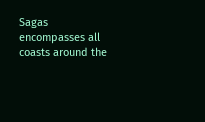Sagas encompasses all coasts around the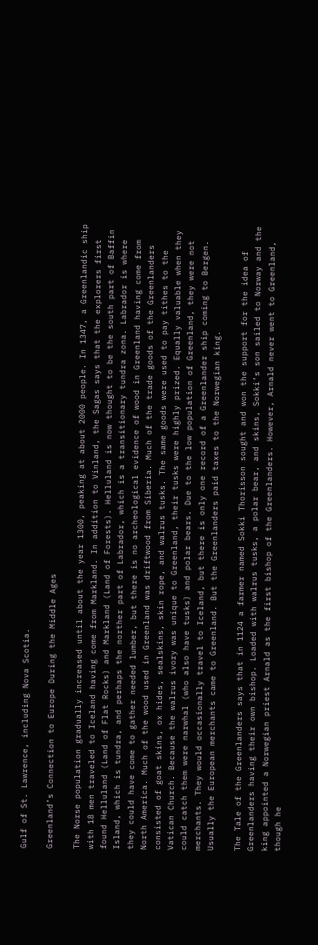Gulf of St. Lawrence, including Nova Scotia.

Greenland’s Connection to Europe During the Middle Ages

The Norse population gradually increased until about the year 1300, peaking at about 2000 people. In 1347, a Greenlandic ship with 18 men traveled to Iceland having come from Markland. In addition to Vinland, the Sagas says that the explorers first found Helluland (Land of Flat Rocks) and Markland (Land of Forests). Helluland is now thought to be the south part of Baffin Island, which is tundra, and perhaps the norther part of Labrador, which is a transitionary tundra zona. Labrador is where they could have come to gather needed lumber, but there is no archeological evidence of wood in Greenland having come from North America. Much of the wood used in Greenland was driftwood from Siberia. Much of the trade goods of the Greenlanders consisted of goat skins, ox hides, sealskins, skin rope, and walrus tusks. The same goods were used to pay tithes to the Vatican Church. Because the walrus ivory was unique to Greenland, their tusks were highly prized. Equally valuable when they could catch them were narwhal (who also have tusks) and polar bears. Due to the low population of Greenland, they were not merchants. They would occasionally travel to Iceland, but there is only one record of a Greenlander ship coming to Bergen. Usually the European merchants came to Greenland. But the Greenlanders paid taxes to the Norwegian king.

The Tale of the Greenlanders says that in 1124 a farmer named Sokki Thorisson sought and won the support for the idea of Greenlanders having their own bishop. Loaded with walrus tusks, a polar bear, and skins, Sokki’s son sailed to Norway and the king appointed a Norwegian priest Arnald as the first bishop of the Greenlanders. However, Arnald never went to Greenland, though he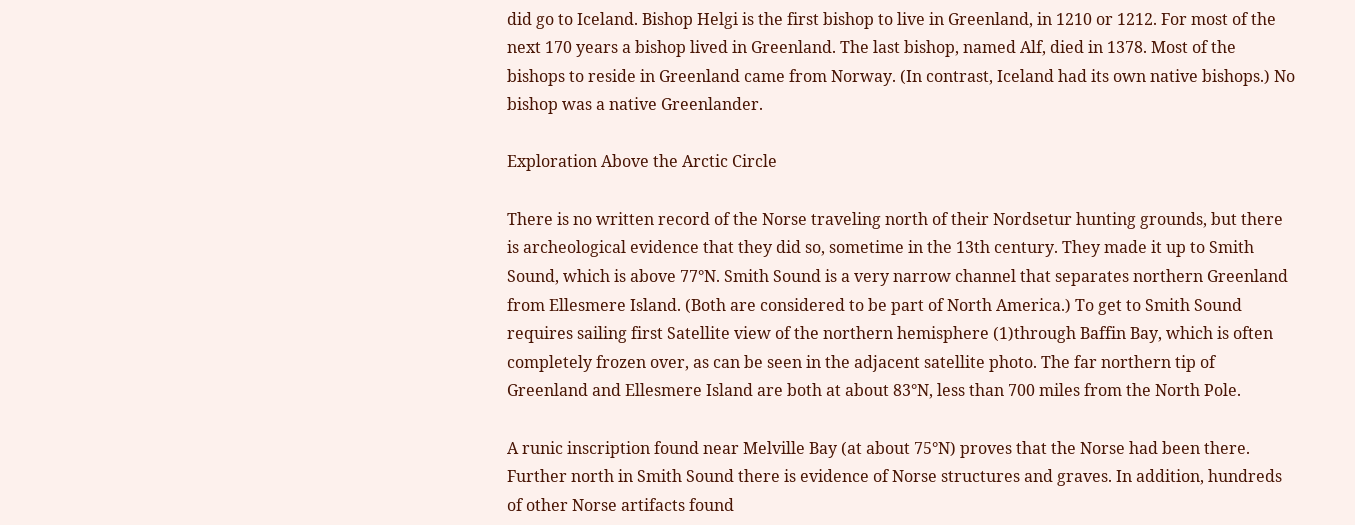did go to Iceland. Bishop Helgi is the first bishop to live in Greenland, in 1210 or 1212. For most of the next 170 years a bishop lived in Greenland. The last bishop, named Alf, died in 1378. Most of the bishops to reside in Greenland came from Norway. (In contrast, Iceland had its own native bishops.) No bishop was a native Greenlander.

Exploration Above the Arctic Circle

There is no written record of the Norse traveling north of their Nordsetur hunting grounds, but there is archeological evidence that they did so, sometime in the 13th century. They made it up to Smith Sound, which is above 77°N. Smith Sound is a very narrow channel that separates northern Greenland from Ellesmere Island. (Both are considered to be part of North America.) To get to Smith Sound requires sailing first Satellite view of the northern hemisphere (1)through Baffin Bay, which is often completely frozen over, as can be seen in the adjacent satellite photo. The far northern tip of Greenland and Ellesmere Island are both at about 83°N, less than 700 miles from the North Pole.

A runic inscription found near Melville Bay (at about 75°N) proves that the Norse had been there. Further north in Smith Sound there is evidence of Norse structures and graves. In addition, hundreds of other Norse artifacts found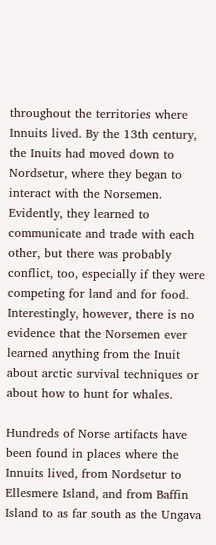throughout the territories where Innuits lived. By the 13th century, the Inuits had moved down to Nordsetur, where they began to interact with the Norsemen. Evidently, they learned to communicate and trade with each other, but there was probably conflict, too, especially if they were competing for land and for food. Interestingly, however, there is no evidence that the Norsemen ever learned anything from the Inuit about arctic survival techniques or about how to hunt for whales.

Hundreds of Norse artifacts have been found in places where the Innuits lived, from Nordsetur to Ellesmere Island, and from Baffin Island to as far south as the Ungava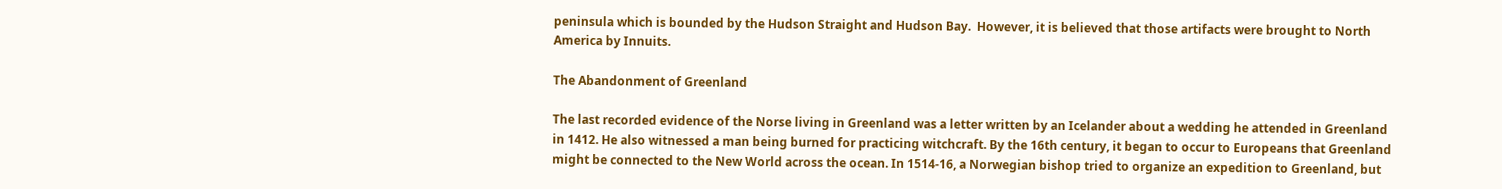peninsula which is bounded by the Hudson Straight and Hudson Bay.  However, it is believed that those artifacts were brought to North America by Innuits.

The Abandonment of Greenland

The last recorded evidence of the Norse living in Greenland was a letter written by an Icelander about a wedding he attended in Greenland in 1412. He also witnessed a man being burned for practicing witchcraft. By the 16th century, it began to occur to Europeans that Greenland might be connected to the New World across the ocean. In 1514-16, a Norwegian bishop tried to organize an expedition to Greenland, but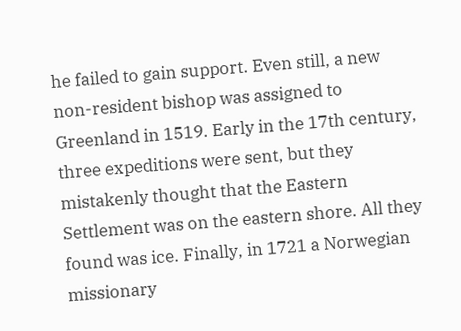he failed to gain support. Even still, a new non-resident bishop was assigned to Greenland in 1519. Early in the 17th century, three expeditions were sent, but they mistakenly thought that the Eastern Settlement was on the eastern shore. All they found was ice. Finally, in 1721 a Norwegian missionary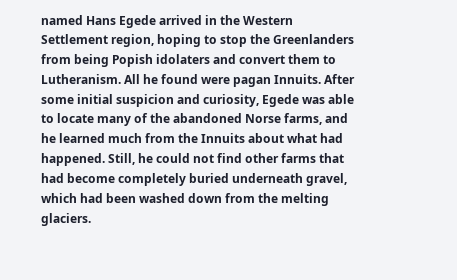named Hans Egede arrived in the Western Settlement region, hoping to stop the Greenlanders from being Popish idolaters and convert them to Lutheranism. All he found were pagan Innuits. After some initial suspicion and curiosity, Egede was able to locate many of the abandoned Norse farms, and he learned much from the Innuits about what had happened. Still, he could not find other farms that had become completely buried underneath gravel, which had been washed down from the melting glaciers.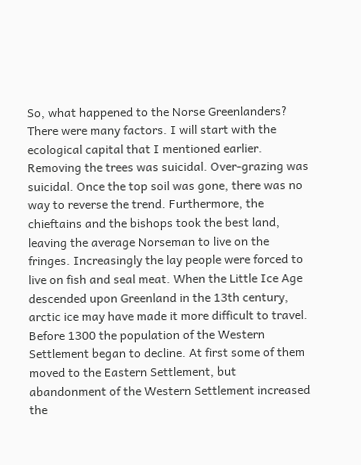So, what happened to the Norse Greenlanders? There were many factors. I will start with the ecological capital that I mentioned earlier. Removing the trees was suicidal. Over-grazing was suicidal. Once the top soil was gone, there was no way to reverse the trend. Furthermore, the chieftains and the bishops took the best land, leaving the average Norseman to live on the fringes. Increasingly the lay people were forced to live on fish and seal meat. When the Little Ice Age descended upon Greenland in the 13th century, arctic ice may have made it more difficult to travel. Before 1300 the population of the Western Settlement began to decline. At first some of them moved to the Eastern Settlement, but abandonment of the Western Settlement increased the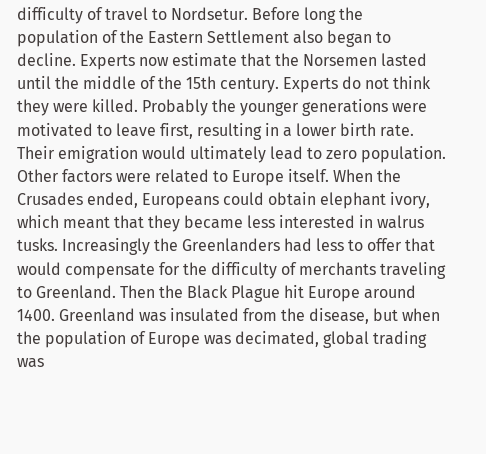difficulty of travel to Nordsetur. Before long the population of the Eastern Settlement also began to decline. Experts now estimate that the Norsemen lasted until the middle of the 15th century. Experts do not think they were killed. Probably the younger generations were motivated to leave first, resulting in a lower birth rate. Their emigration would ultimately lead to zero population. Other factors were related to Europe itself. When the Crusades ended, Europeans could obtain elephant ivory, which meant that they became less interested in walrus tusks. Increasingly the Greenlanders had less to offer that would compensate for the difficulty of merchants traveling to Greenland. Then the Black Plague hit Europe around 1400. Greenland was insulated from the disease, but when the population of Europe was decimated, global trading was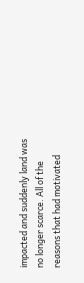impacted and suddenly land was no longer scarce. All of the reasons that had motivated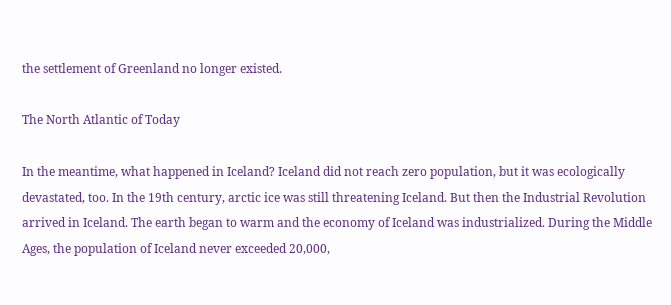the settlement of Greenland no longer existed.

The North Atlantic of Today

In the meantime, what happened in Iceland? Iceland did not reach zero population, but it was ecologically devastated, too. In the 19th century, arctic ice was still threatening Iceland. But then the Industrial Revolution arrived in Iceland. The earth began to warm and the economy of Iceland was industrialized. During the Middle Ages, the population of Iceland never exceeded 20,000,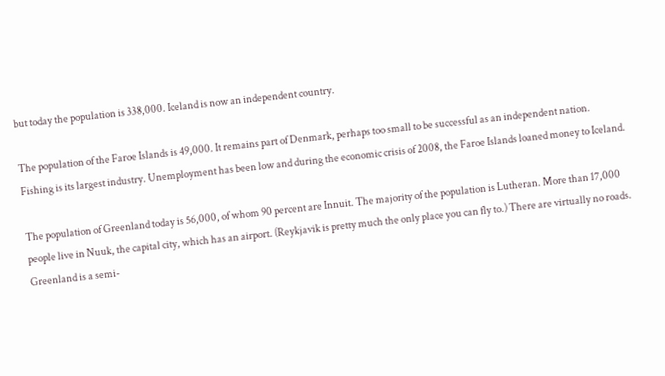but today the population is 338,000. Iceland is now an independent country.

The population of the Faroe Islands is 49,000. It remains part of Denmark, perhaps too small to be successful as an independent nation. Fishing is its largest industry. Unemployment has been low and during the economic crisis of 2008, the Faroe Islands loaned money to Iceland.

The population of Greenland today is 56,000, of whom 90 percent are Innuit. The majority of the population is Lutheran. More than 17,000 people live in Nuuk, the capital city, which has an airport. (Reykjavik is pretty much the only place you can fly to.) There are virtually no roads. Greenland is a semi-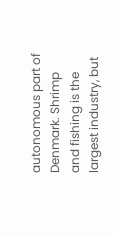autonomous part of Denmark. Shrimp and fishing is the largest industry, but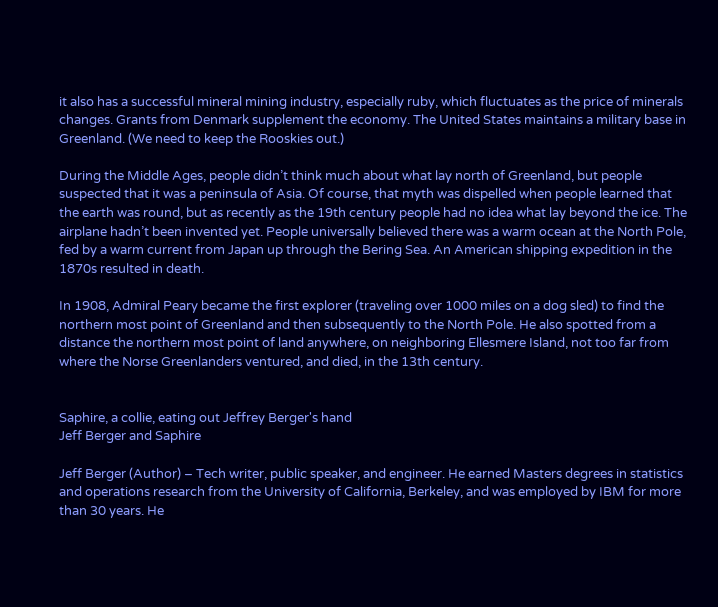it also has a successful mineral mining industry, especially ruby, which fluctuates as the price of minerals changes. Grants from Denmark supplement the economy. The United States maintains a military base in Greenland. (We need to keep the Rooskies out.)

During the Middle Ages, people didn’t think much about what lay north of Greenland, but people suspected that it was a peninsula of Asia. Of course, that myth was dispelled when people learned that the earth was round, but as recently as the 19th century people had no idea what lay beyond the ice. The airplane hadn’t been invented yet. People universally believed there was a warm ocean at the North Pole, fed by a warm current from Japan up through the Bering Sea. An American shipping expedition in the 1870s resulted in death.

In 1908, Admiral Peary became the first explorer (traveling over 1000 miles on a dog sled) to find the northern most point of Greenland and then subsequently to the North Pole. He also spotted from a distance the northern most point of land anywhere, on neighboring Ellesmere Island, not too far from where the Norse Greenlanders ventured, and died, in the 13th century.


Saphire, a collie, eating out Jeffrey Berger's hand
Jeff Berger and Saphire

Jeff Berger (Author) – Tech writer, public speaker, and engineer. He earned Masters degrees in statistics and operations research from the University of California, Berkeley, and was employed by IBM for more than 30 years. He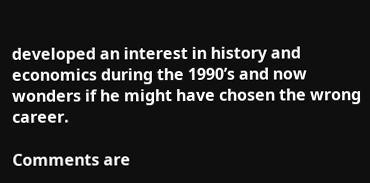developed an interest in history and economics during the 1990’s and now wonders if he might have chosen the wrong career.

Comments are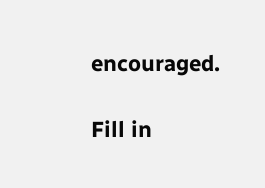encouraged.

Fill in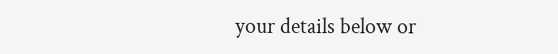your details below or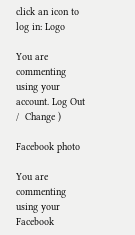click an icon to log in: Logo

You are commenting using your account. Log Out /  Change )

Facebook photo

You are commenting using your Facebook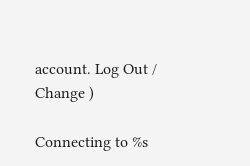account. Log Out /  Change )

Connecting to %s